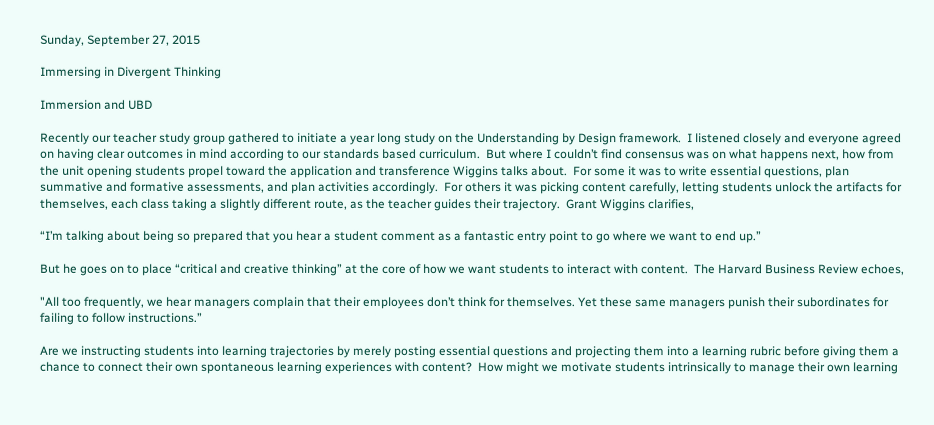Sunday, September 27, 2015

Immersing in Divergent Thinking

Immersion and UBD

Recently our teacher study group gathered to initiate a year long study on the Understanding by Design framework.  I listened closely and everyone agreed on having clear outcomes in mind according to our standards based curriculum.  But where I couldn’t find consensus was on what happens next, how from the unit opening students propel toward the application and transference Wiggins talks about.  For some it was to write essential questions, plan summative and formative assessments, and plan activities accordingly.  For others it was picking content carefully, letting students unlock the artifacts for themselves, each class taking a slightly different route, as the teacher guides their trajectory.  Grant Wiggins clarifies,

“I’m talking about being so prepared that you hear a student comment as a fantastic entry point to go where we want to end up.”

But he goes on to place “critical and creative thinking” at the core of how we want students to interact with content.  The Harvard Business Review echoes,

"All too frequently, we hear managers complain that their employees don’t think for themselves. Yet these same managers punish their subordinates for failing to follow instructions.”

Are we instructing students into learning trajectories by merely posting essential questions and projecting them into a learning rubric before giving them a chance to connect their own spontaneous learning experiences with content?  How might we motivate students intrinsically to manage their own learning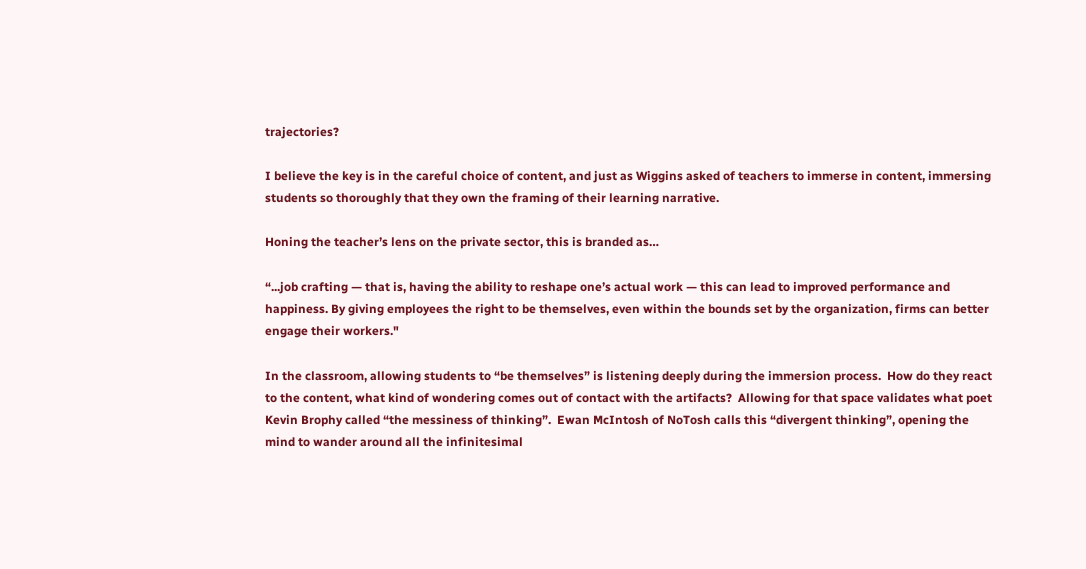trajectories?

I believe the key is in the careful choice of content, and just as Wiggins asked of teachers to immerse in content, immersing students so thoroughly that they own the framing of their learning narrative.

Honing the teacher’s lens on the private sector, this is branded as…

“...job crafting — that is, having the ability to reshape one’s actual work — this can lead to improved performance and happiness. By giving employees the right to be themselves, even within the bounds set by the organization, firms can better engage their workers."

In the classroom, allowing students to “be themselves” is listening deeply during the immersion process.  How do they react to the content, what kind of wondering comes out of contact with the artifacts?  Allowing for that space validates what poet Kevin Brophy called “the messiness of thinking”.  Ewan McIntosh of NoTosh calls this “divergent thinking”, opening the mind to wander around all the infinitesimal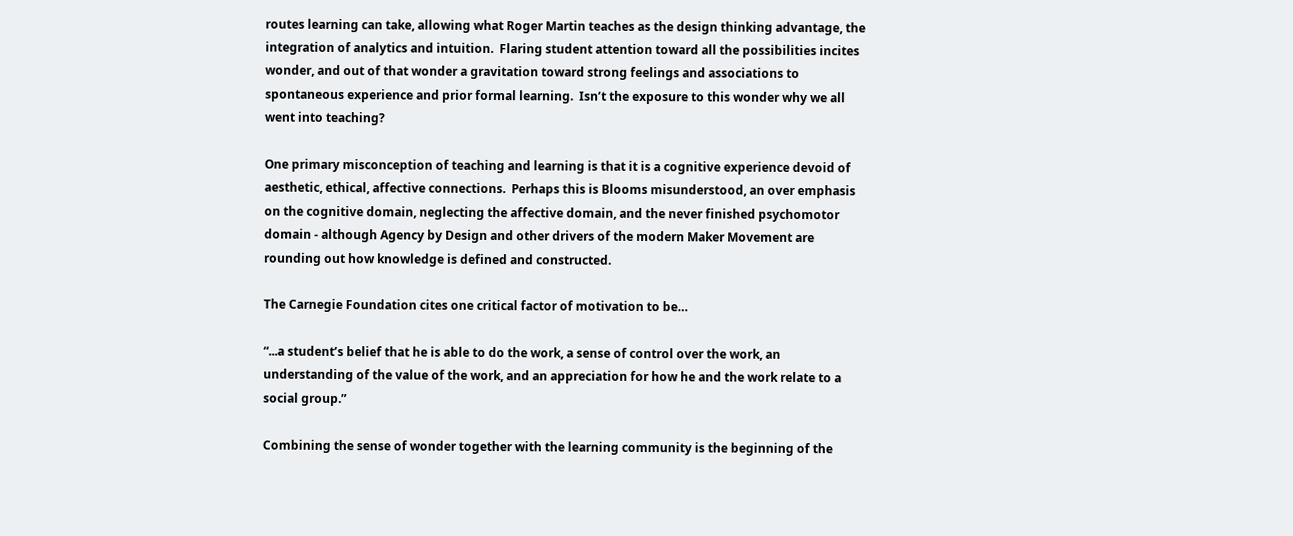routes learning can take, allowing what Roger Martin teaches as the design thinking advantage, the integration of analytics and intuition.  Flaring student attention toward all the possibilities incites wonder, and out of that wonder a gravitation toward strong feelings and associations to spontaneous experience and prior formal learning.  Isn’t the exposure to this wonder why we all went into teaching?

One primary misconception of teaching and learning is that it is a cognitive experience devoid of aesthetic, ethical, affective connections.  Perhaps this is Blooms misunderstood, an over emphasis on the cognitive domain, neglecting the affective domain, and the never finished psychomotor domain - although Agency by Design and other drivers of the modern Maker Movement are rounding out how knowledge is defined and constructed.

The Carnegie Foundation cites one critical factor of motivation to be…

“...a student’s belief that he is able to do the work, a sense of control over the work, an understanding of the value of the work, and an appreciation for how he and the work relate to a social group.”

Combining the sense of wonder together with the learning community is the beginning of the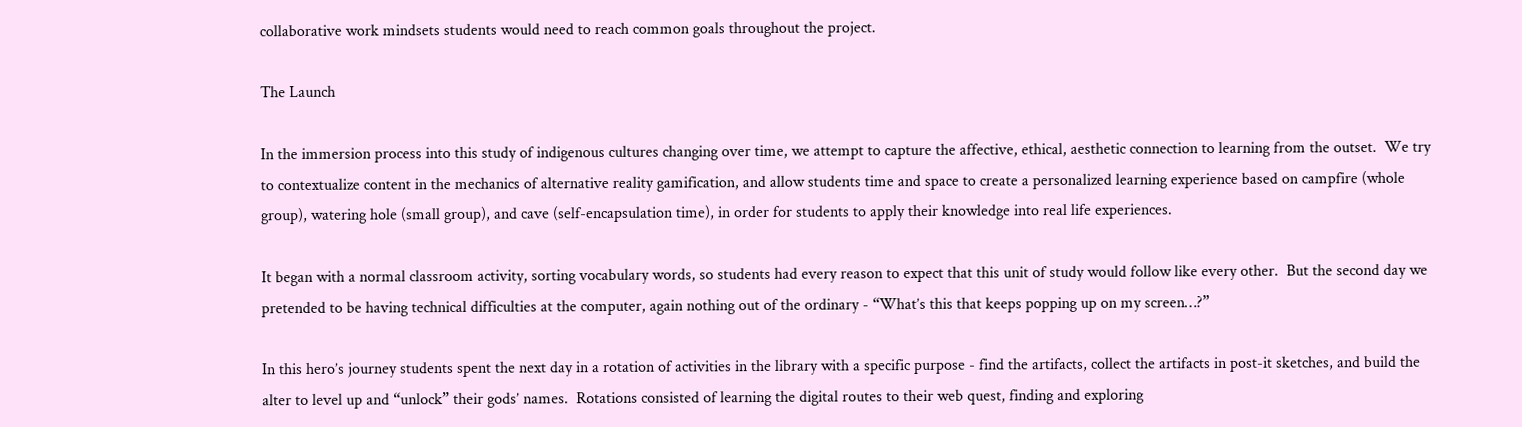collaborative work mindsets students would need to reach common goals throughout the project.

The Launch

In the immersion process into this study of indigenous cultures changing over time, we attempt to capture the affective, ethical, aesthetic connection to learning from the outset.  We try to contextualize content in the mechanics of alternative reality gamification, and allow students time and space to create a personalized learning experience based on campfire (whole group), watering hole (small group), and cave (self-encapsulation time), in order for students to apply their knowledge into real life experiences.

It began with a normal classroom activity, sorting vocabulary words, so students had every reason to expect that this unit of study would follow like every other.  But the second day we pretended to be having technical difficulties at the computer, again nothing out of the ordinary - “What’s this that keeps popping up on my screen…?”

In this hero’s journey students spent the next day in a rotation of activities in the library with a specific purpose - find the artifacts, collect the artifacts in post-it sketches, and build the alter to level up and “unlock” their gods’ names.  Rotations consisted of learning the digital routes to their web quest, finding and exploring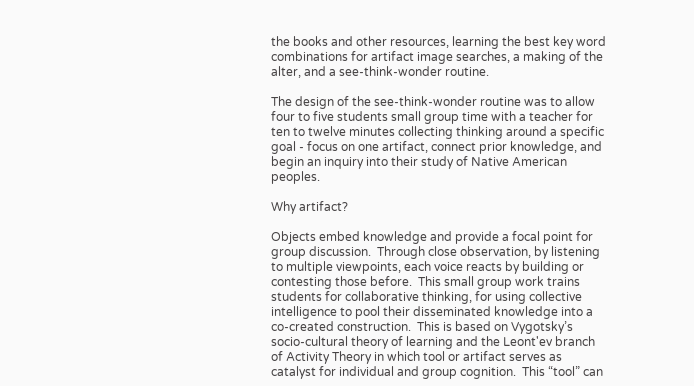the books and other resources, learning the best key word combinations for artifact image searches, a making of the alter, and a see-think-wonder routine.

The design of the see-think-wonder routine was to allow four to five students small group time with a teacher for ten to twelve minutes collecting thinking around a specific goal - focus on one artifact, connect prior knowledge, and begin an inquiry into their study of Native American peoples.

Why artifact?

Objects embed knowledge and provide a focal point for group discussion.  Through close observation, by listening to multiple viewpoints, each voice reacts by building or contesting those before.  This small group work trains students for collaborative thinking, for using collective intelligence to pool their disseminated knowledge into a co-created construction.  This is based on Vygotsky’s  socio-cultural theory of learning and the Leont'ev branch of Activity Theory in which tool or artifact serves as catalyst for individual and group cognition.  This “tool” can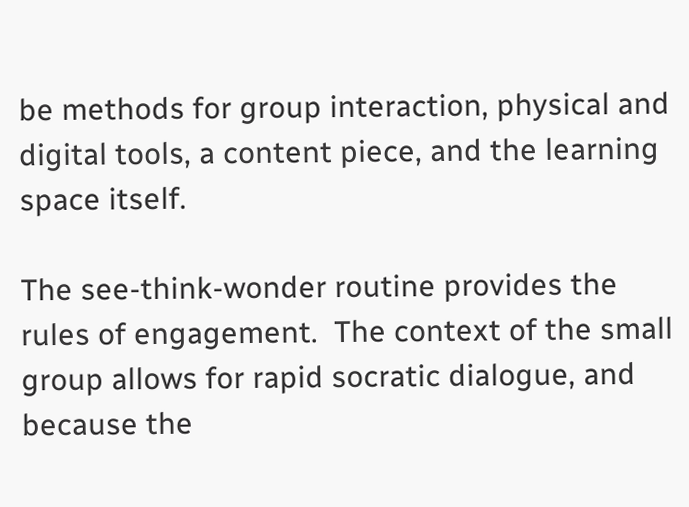be methods for group interaction, physical and digital tools, a content piece, and the learning space itself.

The see-think-wonder routine provides the rules of engagement.  The context of the small group allows for rapid socratic dialogue, and because the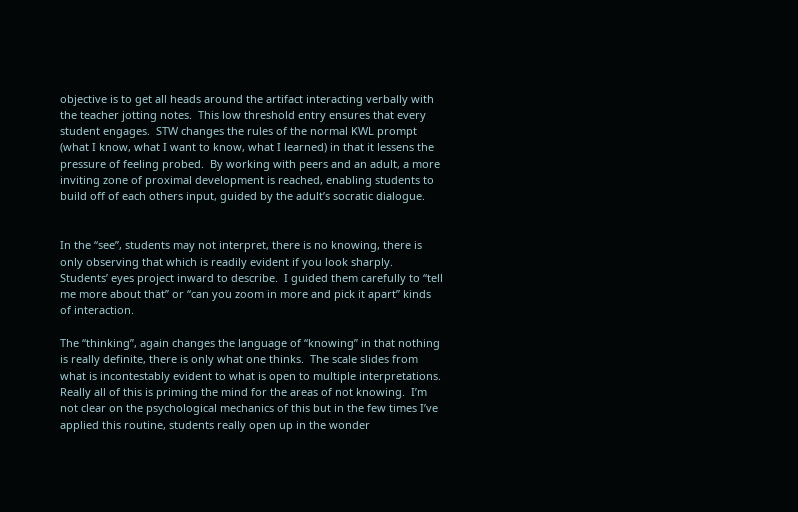objective is to get all heads around the artifact interacting verbally with the teacher jotting notes.  This low threshold entry ensures that every student engages.  STW changes the rules of the normal KWL prompt (what I know, what I want to know, what I learned) in that it lessens the pressure of feeling probed.  By working with peers and an adult, a more inviting zone of proximal development is reached, enabling students to build off of each others input, guided by the adult’s socratic dialogue.


In the “see”, students may not interpret, there is no knowing, there is only observing that which is readily evident if you look sharply.  Students’ eyes project inward to describe.  I guided them carefully to “tell me more about that” or “can you zoom in more and pick it apart” kinds of interaction.

The “thinking”, again changes the language of “knowing” in that nothing is really definite, there is only what one thinks.  The scale slides from what is incontestably evident to what is open to multiple interpretations.  Really all of this is priming the mind for the areas of not knowing.  I’m not clear on the psychological mechanics of this but in the few times I’ve applied this routine, students really open up in the wonder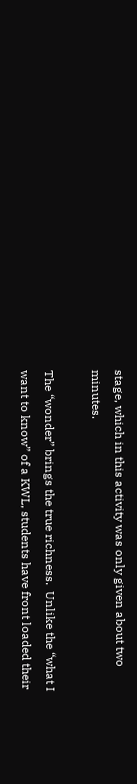stage, which in this activity was only given about two minutes.

The “wonder” brings the true richness.  Unlike the “what I want to know” of a KWL, students have front loaded their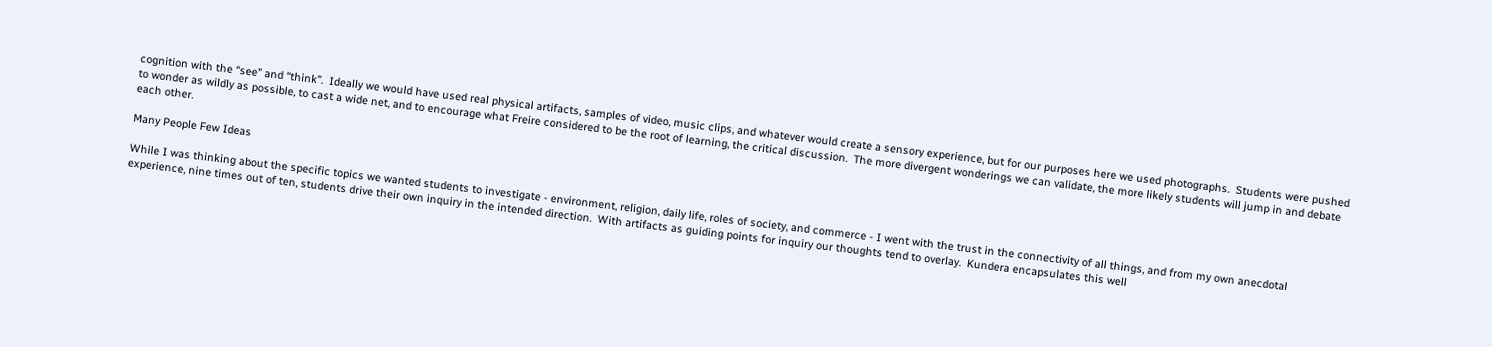cognition with the “see” and “think”.  Ideally we would have used real physical artifacts, samples of video, music clips, and whatever would create a sensory experience, but for our purposes here we used photographs.  Students were pushed to wonder as wildly as possible, to cast a wide net, and to encourage what Freire considered to be the root of learning, the critical discussion.  The more divergent wonderings we can validate, the more likely students will jump in and debate each other.

Many People Few Ideas

While I was thinking about the specific topics we wanted students to investigate - environment, religion, daily life, roles of society, and commerce - I went with the trust in the connectivity of all things, and from my own anecdotal experience, nine times out of ten, students drive their own inquiry in the intended direction.  With artifacts as guiding points for inquiry our thoughts tend to overlay.  Kundera encapsulates this well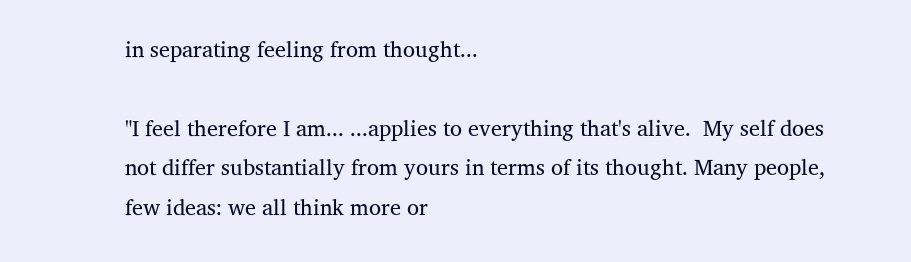in separating feeling from thought...

"I feel therefore I am... ...applies to everything that's alive.  My self does not differ substantially from yours in terms of its thought. Many people, few ideas: we all think more or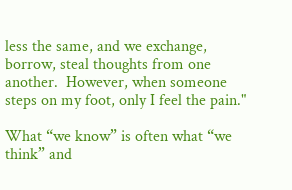less the same, and we exchange, borrow, steal thoughts from one another.  However, when someone steps on my foot, only I feel the pain."

What “we know” is often what “we think” and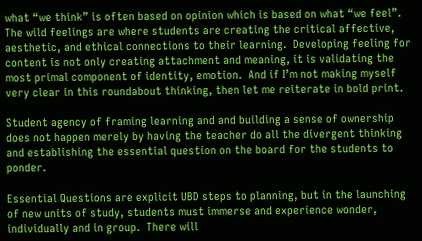what “we think” is often based on opinion which is based on what “we feel”.  The wild feelings are where students are creating the critical affective, aesthetic, and ethical connections to their learning.  Developing feeling for content is not only creating attachment and meaning, it is validating the most primal component of identity, emotion.  And if I’m not making myself very clear in this roundabout thinking, then let me reiterate in bold print.

Student agency of framing learning and and building a sense of ownership does not happen merely by having the teacher do all the divergent thinking and establishing the essential question on the board for the students to ponder.

Essential Questions are explicit UBD steps to planning, but in the launching of new units of study, students must immerse and experience wonder, individually and in group.  There will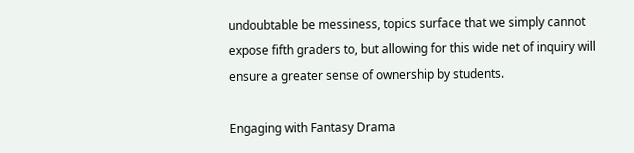undoubtable be messiness, topics surface that we simply cannot expose fifth graders to, but allowing for this wide net of inquiry will ensure a greater sense of ownership by students.

Engaging with Fantasy Drama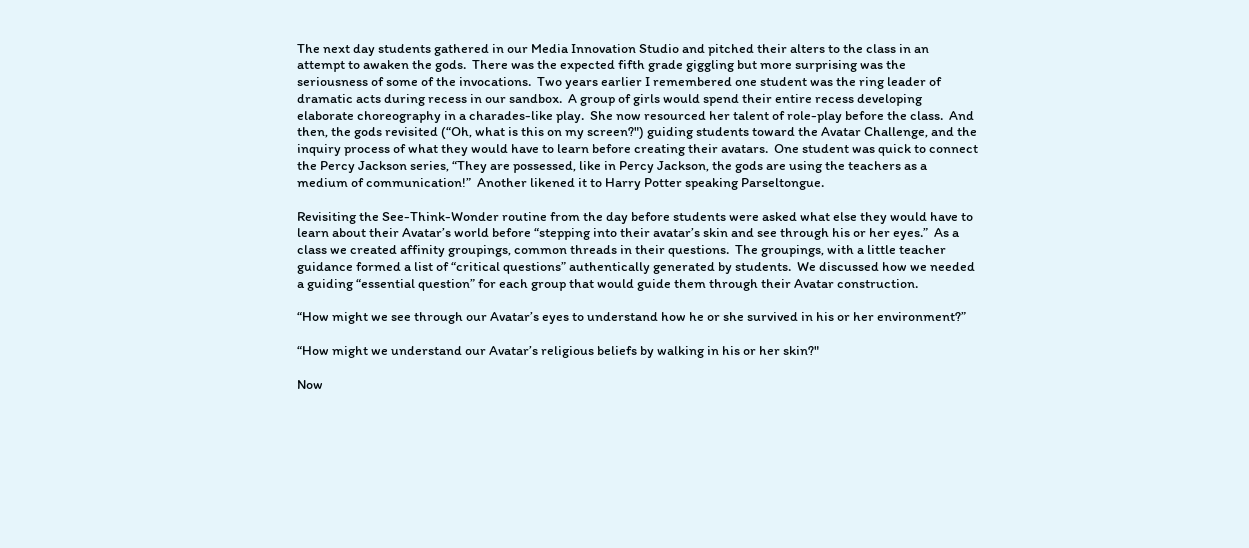The next day students gathered in our Media Innovation Studio and pitched their alters to the class in an attempt to awaken the gods.  There was the expected fifth grade giggling but more surprising was the seriousness of some of the invocations.  Two years earlier I remembered one student was the ring leader of dramatic acts during recess in our sandbox.  A group of girls would spend their entire recess developing elaborate choreography in a charades-like play.  She now resourced her talent of role-play before the class.  And then, the gods revisited (“Oh, what is this on my screen?") guiding students toward the Avatar Challenge, and the inquiry process of what they would have to learn before creating their avatars.  One student was quick to connect the Percy Jackson series, “They are possessed, like in Percy Jackson, the gods are using the teachers as a medium of communication!”  Another likened it to Harry Potter speaking Parseltongue.

Revisiting the See-Think-Wonder routine from the day before students were asked what else they would have to learn about their Avatar’s world before “stepping into their avatar’s skin and see through his or her eyes.”  As a class we created affinity groupings, common threads in their questions.  The groupings, with a little teacher guidance formed a list of “critical questions” authentically generated by students.  We discussed how we needed a guiding “essential question” for each group that would guide them through their Avatar construction.

“How might we see through our Avatar’s eyes to understand how he or she survived in his or her environment?”

“How might we understand our Avatar’s religious beliefs by walking in his or her skin?"

Now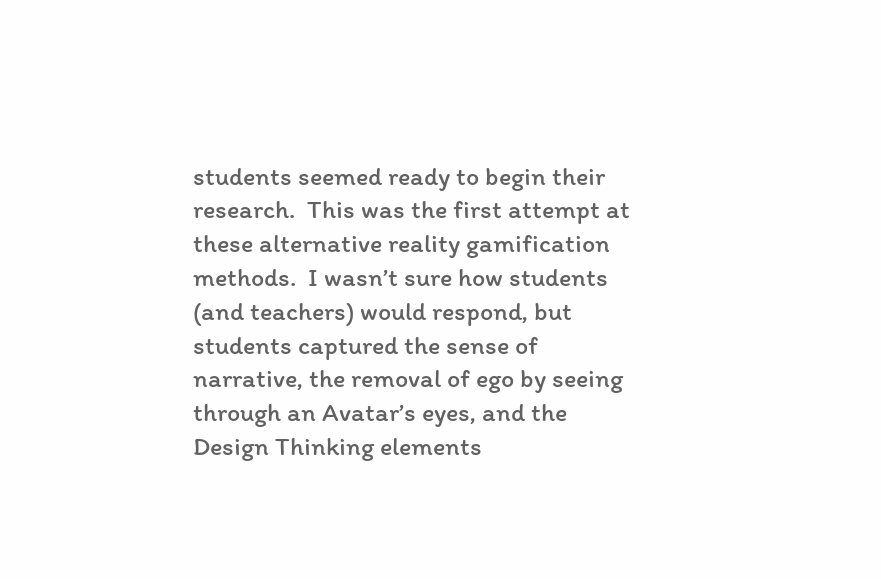students seemed ready to begin their research.  This was the first attempt at these alternative reality gamification methods.  I wasn’t sure how students (and teachers) would respond, but students captured the sense of narrative, the removal of ego by seeing through an Avatar’s eyes, and the Design Thinking elements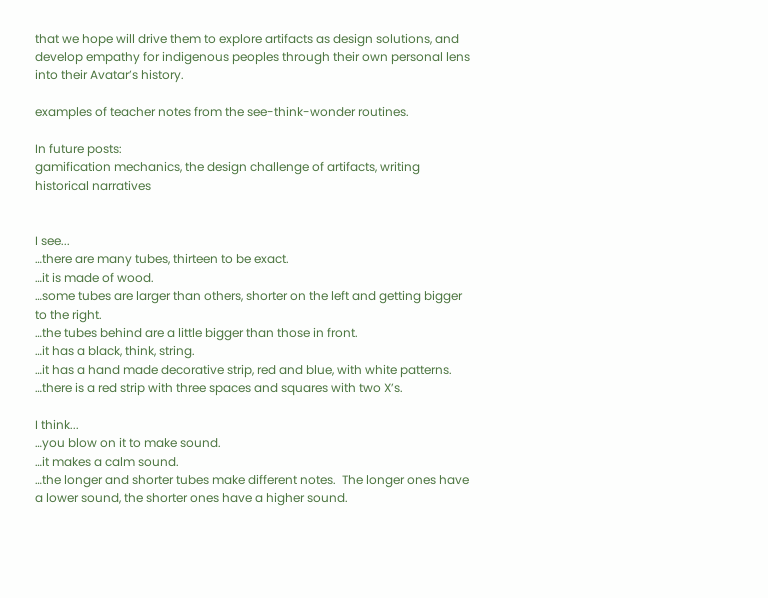that we hope will drive them to explore artifacts as design solutions, and develop empathy for indigenous peoples through their own personal lens into their Avatar’s history.

examples of teacher notes from the see-think-wonder routines.

In future posts:
gamification mechanics, the design challenge of artifacts, writing historical narratives


I see...
…there are many tubes, thirteen to be exact.
…it is made of wood.
…some tubes are larger than others, shorter on the left and getting bigger to the right.
…the tubes behind are a little bigger than those in front.
…it has a black, think, string.
…it has a hand made decorative strip, red and blue, with white patterns.
…there is a red strip with three spaces and squares with two X’s.

I think...
…you blow on it to make sound.
…it makes a calm sound.
…the longer and shorter tubes make different notes.  The longer ones have a lower sound, the shorter ones have a higher sound.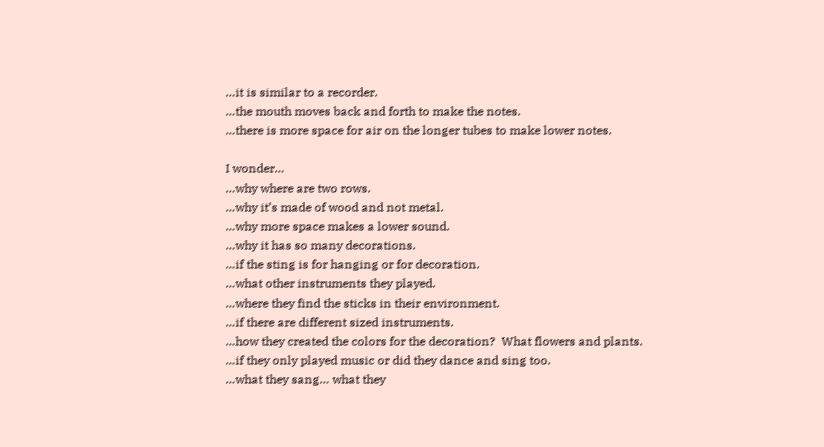…it is similar to a recorder.
…the mouth moves back and forth to make the notes.
…there is more space for air on the longer tubes to make lower notes.

I wonder…
…why where are two rows.
…why it’s made of wood and not metal.
…why more space makes a lower sound.
…why it has so many decorations.
…if the sting is for hanging or for decoration.
…what other instruments they played.
…where they find the sticks in their environment.
…if there are different sized instruments.
…how they created the colors for the decoration?  What flowers and plants.
…if they only played music or did they dance and sing too.
…what they sang… what they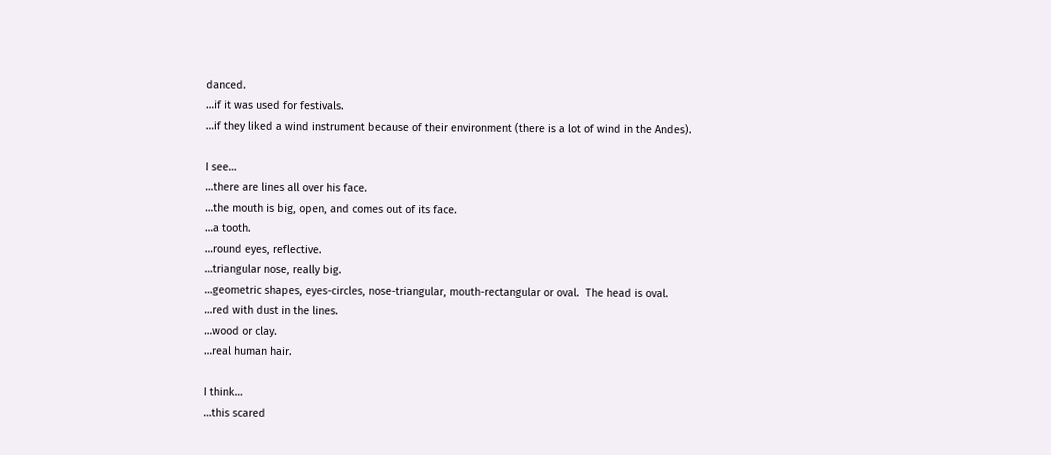danced.
…if it was used for festivals.
…if they liked a wind instrument because of their environment (there is a lot of wind in the Andes).

I see…
…there are lines all over his face.
…the mouth is big, open, and comes out of its face.
…a tooth.
…round eyes, reflective.
…triangular nose, really big.
…geometric shapes, eyes-circles, nose-triangular, mouth-rectangular or oval.  The head is oval.
…red with dust in the lines.
…wood or clay.
…real human hair.

I think…
…this scared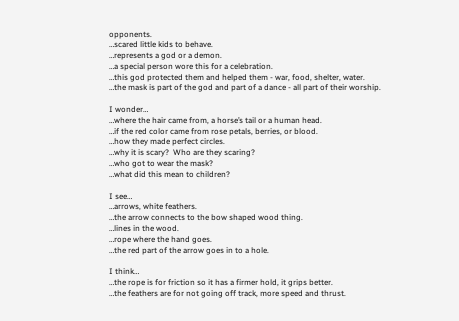opponents.
…scared little kids to behave.
…represents a god or a demon.
…a special person wore this for a celebration.
…this god protected them and helped them - war, food, shelter, water.
…the mask is part of the god and part of a dance - all part of their worship.

I wonder…
…where the hair came from, a horse’s tail or a human head.
…if the red color came from rose petals, berries, or blood.
…how they made perfect circles.
…why it is scary?  Who are they scaring?
…who got to wear the mask?
…what did this mean to children?

I see…
…arrows, white feathers.
…the arrow connects to the bow shaped wood thing.
…lines in the wood.
…rope where the hand goes.
…the red part of the arrow goes in to a hole.

I think…
…the rope is for friction so it has a firmer hold, it grips better.
…the feathers are for not going off track, more speed and thrust.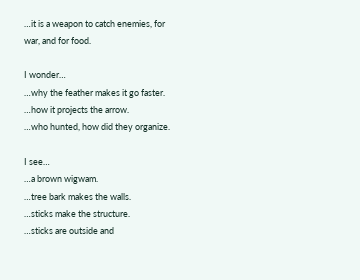…it is a weapon to catch enemies, for war, and for food.

I wonder…
…why the feather makes it go faster.
…how it projects the arrow.
…who hunted, how did they organize.

I see…
…a brown wigwam.
…tree bark makes the walls.
…sticks make the structure.
…sticks are outside and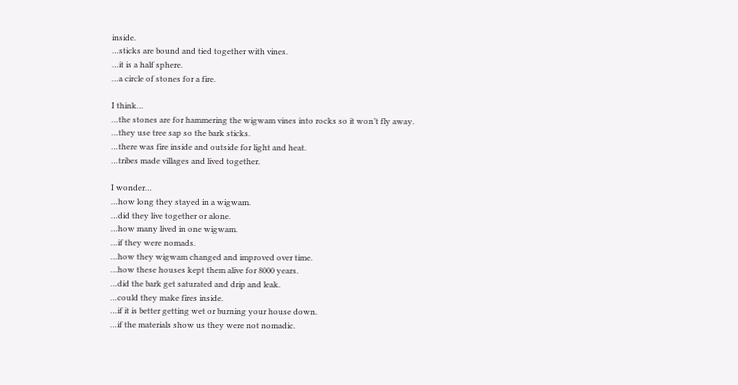inside.
…sticks are bound and tied together with vines.
…it is a half sphere.
…a circle of stones for a fire.

I think…
…the stones are for hammering the wigwam vines into rocks so it won’t fly away.
…they use tree sap so the bark sticks.
…there was fire inside and outside for light and heat.
…tribes made villages and lived together.

I wonder…
…how long they stayed in a wigwam.
…did they live together or alone.
…how many lived in one wigwam.
…if they were nomads.
…how they wigwam changed and improved over time.
…how these houses kept them alive for 8000 years.
…did the bark get saturated and drip and leak.
…could they make fires inside.
…if it is better getting wet or burning your house down.
…if the materials show us they were not nomadic.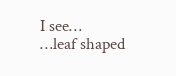I see…
…leaf shaped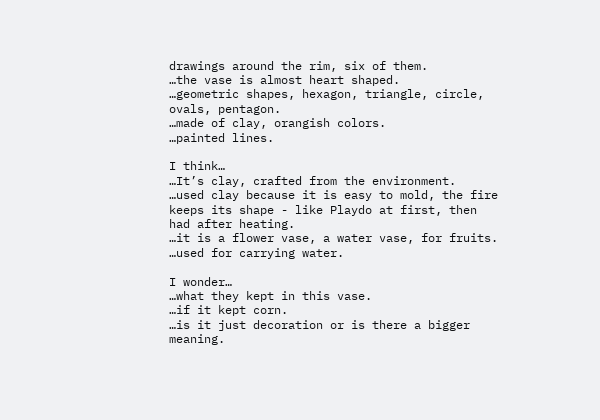drawings around the rim, six of them.
…the vase is almost heart shaped.
…geometric shapes, hexagon, triangle, circle, ovals, pentagon.
…made of clay, orangish colors.
…painted lines.

I think…
…It’s clay, crafted from the environment.
…used clay because it is easy to mold, the fire keeps its shape - like Playdo at first, then had after heating.
…it is a flower vase, a water vase, for fruits.
…used for carrying water.

I wonder…
…what they kept in this vase.
…if it kept corn.
…is it just decoration or is there a bigger meaning.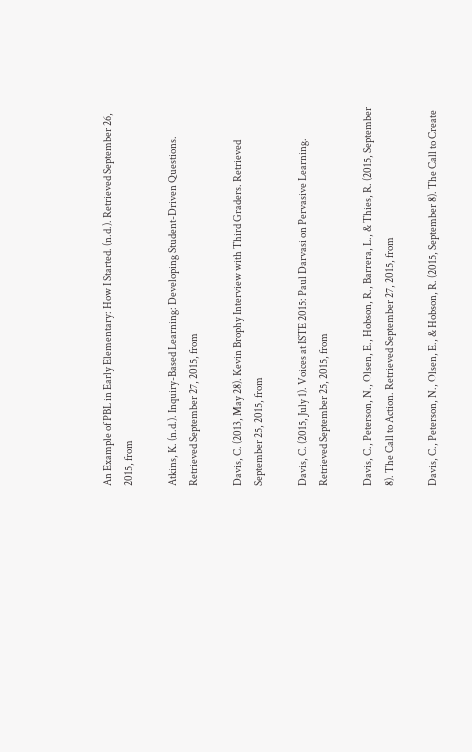An Example of PBL in Early Elementary: How I Started. (n.d.). Retrieved September 26, 2015, from

Atkins, K. (n.d.). Inquiry-Based Learning: Developing Student-Driven Questions. Retrieved September 27, 2015, from

Davis, C. (2013, May 28). Kevin Brophy Interview with Third Graders. Retrieved September 25, 2015, from

Davis, C. (2015, July 1). Voices at ISTE 2015: Paul Darvasi on Pervasive Learning. Retrieved September 25, 2015, from

Davis, C., Peterson, N., Olsen, E., Hobson, R., Barrera, L., & Thies, R. (2015, September 8). The Call to Action. Retrieved September 27, 2015, from

Davis, C., Peterson, N., Olsen, E., & Hobson, R. (2015, September 8). The Call to Create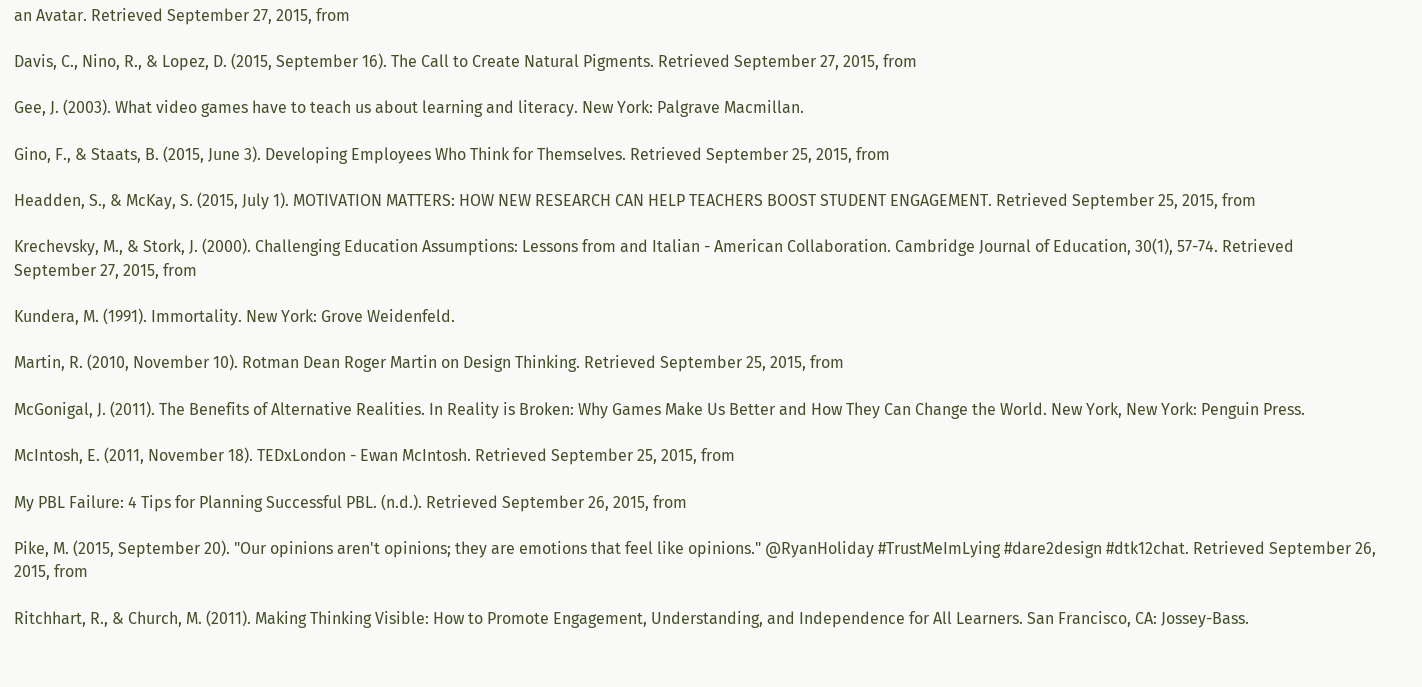an Avatar. Retrieved September 27, 2015, from

Davis, C., Nino, R., & Lopez, D. (2015, September 16). The Call to Create Natural Pigments. Retrieved September 27, 2015, from

Gee, J. (2003). What video games have to teach us about learning and literacy. New York: Palgrave Macmillan.

Gino, F., & Staats, B. (2015, June 3). Developing Employees Who Think for Themselves. Retrieved September 25, 2015, from

Headden, S., & McKay, S. (2015, July 1). MOTIVATION MATTERS: HOW NEW RESEARCH CAN HELP TEACHERS BOOST STUDENT ENGAGEMENT. Retrieved September 25, 2015, from

Krechevsky, M., & Stork, J. (2000). Challenging Education Assumptions: Lessons from and Italian - American Collaboration. Cambridge Journal of Education, 30(1), 57-74. Retrieved September 27, 2015, from

Kundera, M. (1991). Immortality. New York: Grove Weidenfeld.

Martin, R. (2010, November 10). Rotman Dean Roger Martin on Design Thinking. Retrieved September 25, 2015, from

McGonigal, J. (2011). The Benefits of Alternative Realities. In Reality is Broken: Why Games Make Us Better and How They Can Change the World. New York, New York: Penguin Press.

McIntosh, E. (2011, November 18). TEDxLondon - Ewan McIntosh. Retrieved September 25, 2015, from

My PBL Failure: 4 Tips for Planning Successful PBL. (n.d.). Retrieved September 26, 2015, from

Pike, M. (2015, September 20). "Our opinions aren't opinions; they are emotions that feel like opinions." @RyanHoliday #TrustMeImLying #dare2design #dtk12chat. Retrieved September 26, 2015, from

Ritchhart, R., & Church, M. (2011). Making Thinking Visible: How to Promote Engagement, Understanding, and Independence for All Learners. San Francisco, CA: Jossey-Bass.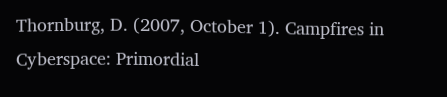Thornburg, D. (2007, October 1). Campfires in Cyberspace: Primordial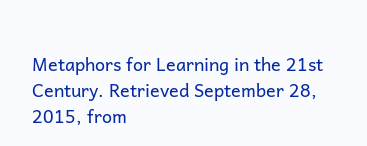Metaphors for Learning in the 21st Century. Retrieved September 28, 2015, from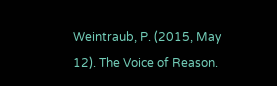Weintraub, P. (2015, May 12). The Voice of Reason.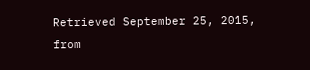Retrieved September 25, 2015, from